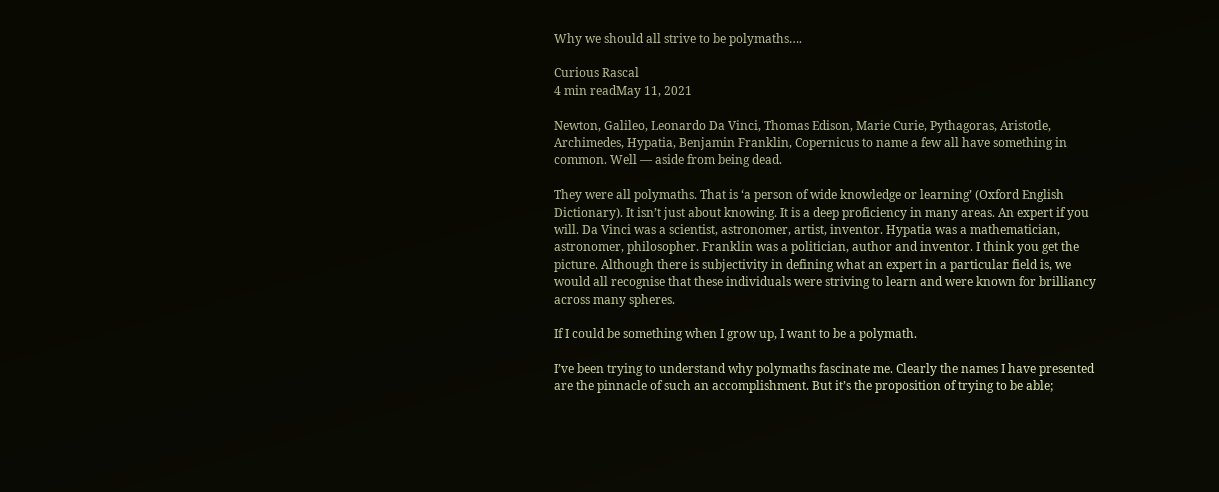Why we should all strive to be polymaths….

Curious Rascal
4 min readMay 11, 2021

Newton, Galileo, Leonardo Da Vinci, Thomas Edison, Marie Curie, Pythagoras, Aristotle, Archimedes, Hypatia, Benjamin Franklin, Copernicus to name a few all have something in common. Well — aside from being dead.

They were all polymaths. That is ‘a person of wide knowledge or learning’ (Oxford English Dictionary). It isn’t just about knowing. It is a deep proficiency in many areas. An expert if you will. Da Vinci was a scientist, astronomer, artist, inventor. Hypatia was a mathematician, astronomer, philosopher. Franklin was a politician, author and inventor. I think you get the picture. Although there is subjectivity in defining what an expert in a particular field is, we would all recognise that these individuals were striving to learn and were known for brilliancy across many spheres.

If I could be something when I grow up, I want to be a polymath.

I’ve been trying to understand why polymaths fascinate me. Clearly the names I have presented are the pinnacle of such an accomplishment. But it’s the proposition of trying to be able;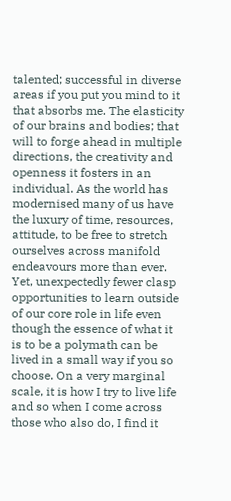talented; successful in diverse areas if you put you mind to it that absorbs me. The elasticity of our brains and bodies; that will to forge ahead in multiple directions, the creativity and openness it fosters in an individual. As the world has modernised many of us have the luxury of time, resources, attitude, to be free to stretch ourselves across manifold endeavours more than ever. Yet, unexpectedly fewer clasp opportunities to learn outside of our core role in life even though the essence of what it is to be a polymath can be lived in a small way if you so choose. On a very marginal scale, it is how I try to live life and so when I come across those who also do, I find it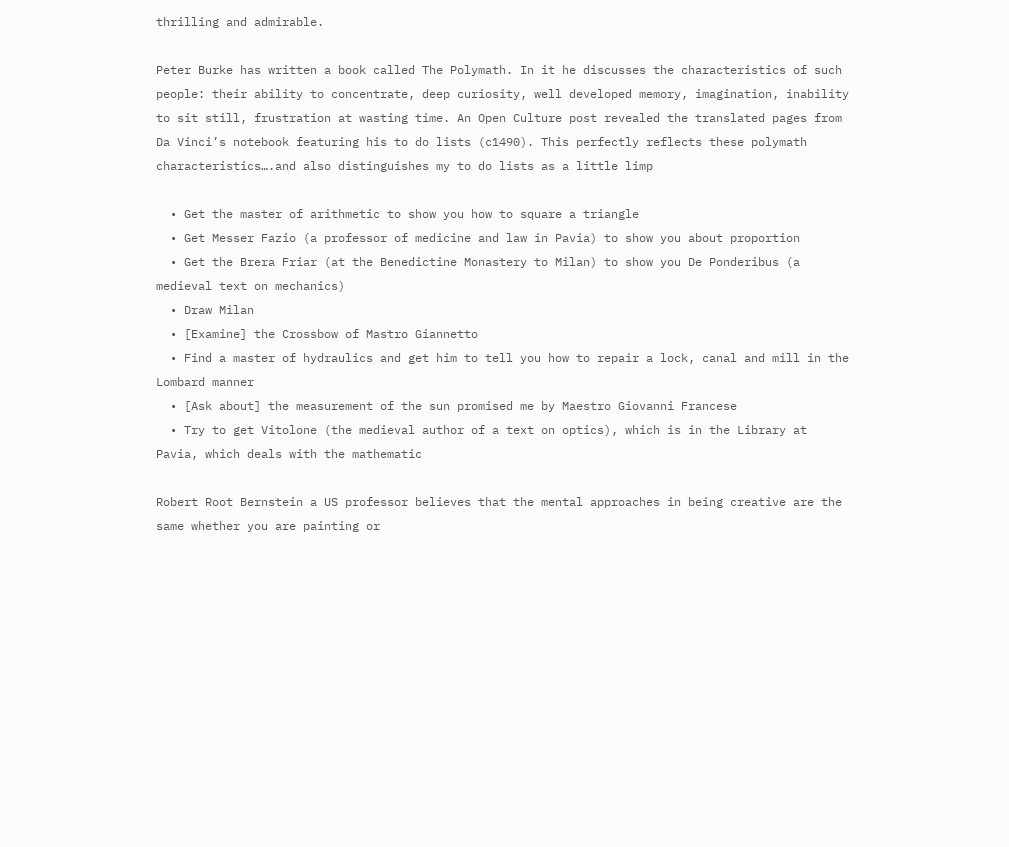thrilling and admirable.

Peter Burke has written a book called The Polymath. In it he discusses the characteristics of such people: their ability to concentrate, deep curiosity, well developed memory, imagination, inability to sit still, frustration at wasting time. An Open Culture post revealed the translated pages from Da Vinci’s notebook featuring his to do lists (c1490). This perfectly reflects these polymath characteristics….and also distinguishes my to do lists as a little limp

  • Get the master of arithmetic to show you how to square a triangle
  • Get Messer Fazio (a professor of medicine and law in Pavia) to show you about proportion
  • Get the Brera Friar (at the Benedictine Monastery to Milan) to show you De Ponderibus (a medieval text on mechanics)
  • Draw Milan
  • [Examine] the Crossbow of Mastro Giannetto
  • Find a master of hydraulics and get him to tell you how to repair a lock, canal and mill in the Lombard manner
  • [Ask about] the measurement of the sun promised me by Maestro Giovanni Francese
  • Try to get Vitolone (the medieval author of a text on optics), which is in the Library at Pavia, which deals with the mathematic

Robert Root Bernstein a US professor believes that the mental approaches in being creative are the same whether you are painting or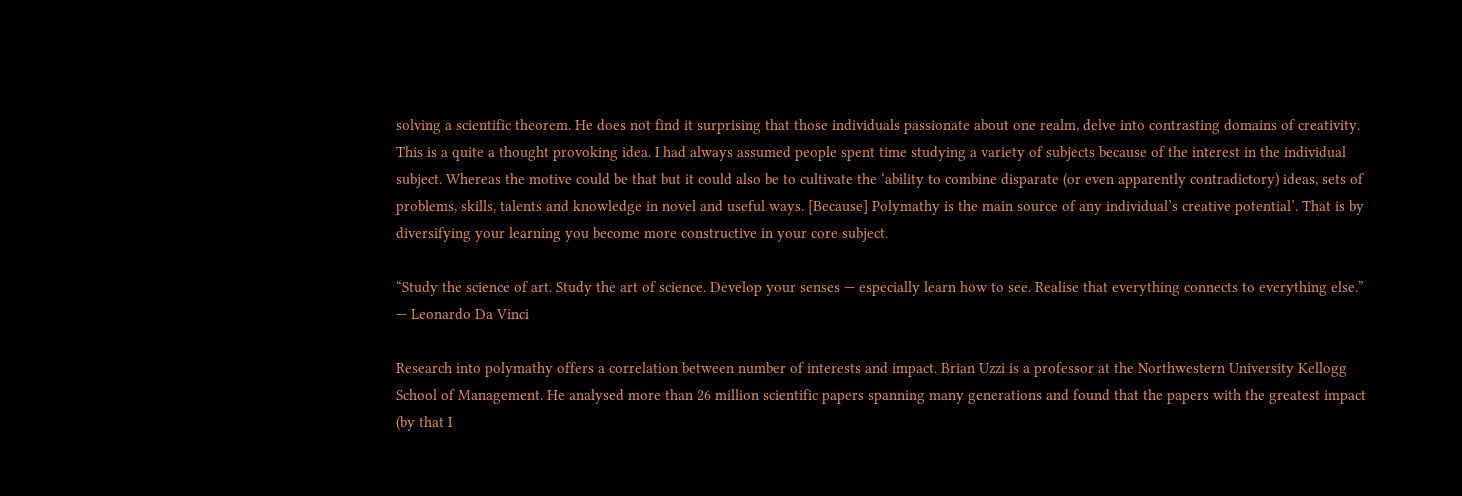solving a scientific theorem. He does not find it surprising that those individuals passionate about one realm, delve into contrasting domains of creativity. This is a quite a thought provoking idea. I had always assumed people spent time studying a variety of subjects because of the interest in the individual subject. Whereas the motive could be that but it could also be to cultivate the ‘ability to combine disparate (or even apparently contradictory) ideas, sets of problems, skills, talents and knowledge in novel and useful ways. [Because] Polymathy is the main source of any individual’s creative potential’. That is by diversifying your learning you become more constructive in your core subject.

“Study the science of art. Study the art of science. Develop your senses — especially learn how to see. Realise that everything connects to everything else.” — Leonardo Da Vinci

Research into polymathy offers a correlation between number of interests and impact. Brian Uzzi is a professor at the Northwestern University Kellogg School of Management. He analysed more than 26 million scientific papers spanning many generations and found that the papers with the greatest impact (by that I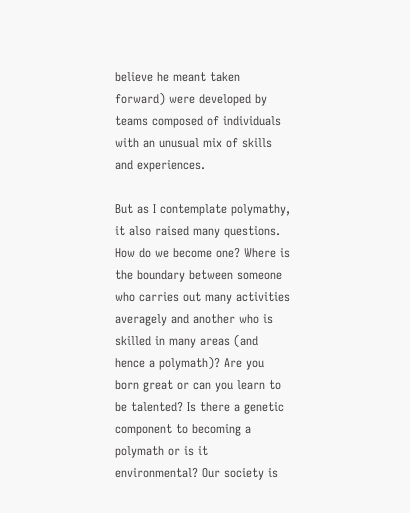believe he meant taken forward) were developed by teams composed of individuals with an unusual mix of skills and experiences.

But as I contemplate polymathy, it also raised many questions. How do we become one? Where is the boundary between someone who carries out many activities averagely and another who is skilled in many areas (and hence a polymath)? Are you born great or can you learn to be talented? Is there a genetic component to becoming a polymath or is it environmental? Our society is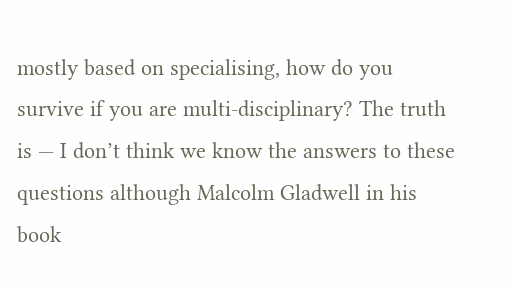mostly based on specialising, how do you survive if you are multi-disciplinary? The truth is — I don’t think we know the answers to these questions although Malcolm Gladwell in his book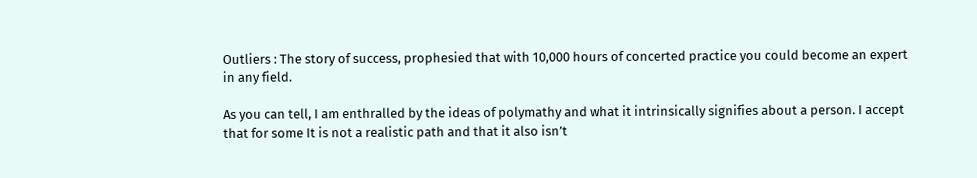Outliers : The story of success, prophesied that with 10,000 hours of concerted practice you could become an expert in any field.

As you can tell, I am enthralled by the ideas of polymathy and what it intrinsically signifies about a person. I accept that for some It is not a realistic path and that it also isn’t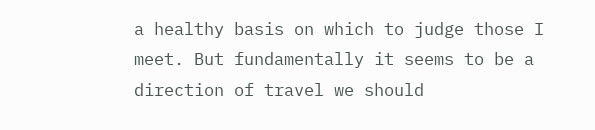a healthy basis on which to judge those I meet. But fundamentally it seems to be a direction of travel we should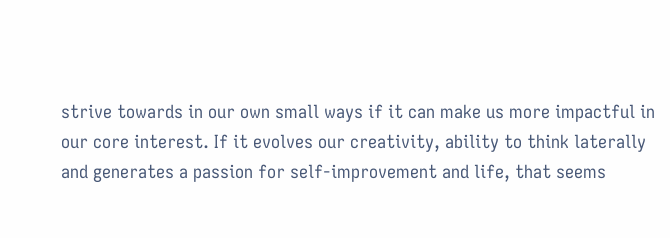strive towards in our own small ways if it can make us more impactful in our core interest. If it evolves our creativity, ability to think laterally and generates a passion for self-improvement and life, that seems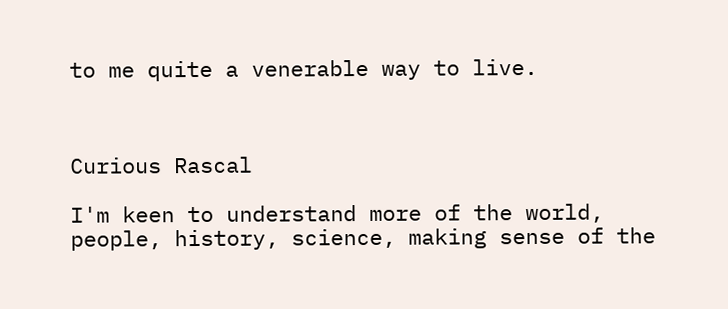to me quite a venerable way to live.



Curious Rascal

I'm keen to understand more of the world, people, history, science, making sense of the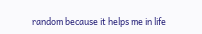random because it helps me in life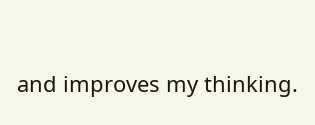and improves my thinking.